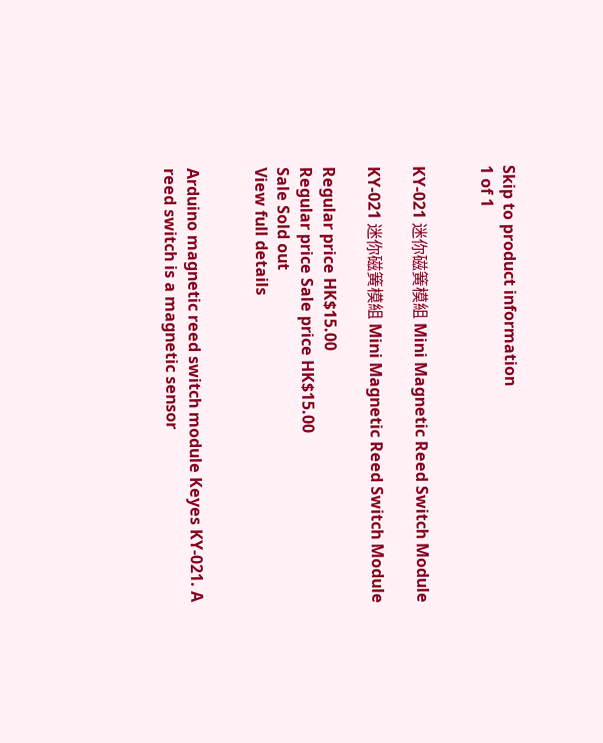Skip to product information
1 of 1


KY-021 迷你磁簧模組 Mini Magnetic Reed Switch Module

KY-021 迷你磁簧模組 Mini Magnetic Reed Switch Module

Regular price HK$15.00
Regular price Sale price HK$15.00
Sale Sold out
View full details


Arduino magnetic reed switch module Keyes KY-021. A reed switch is a magnetic sensor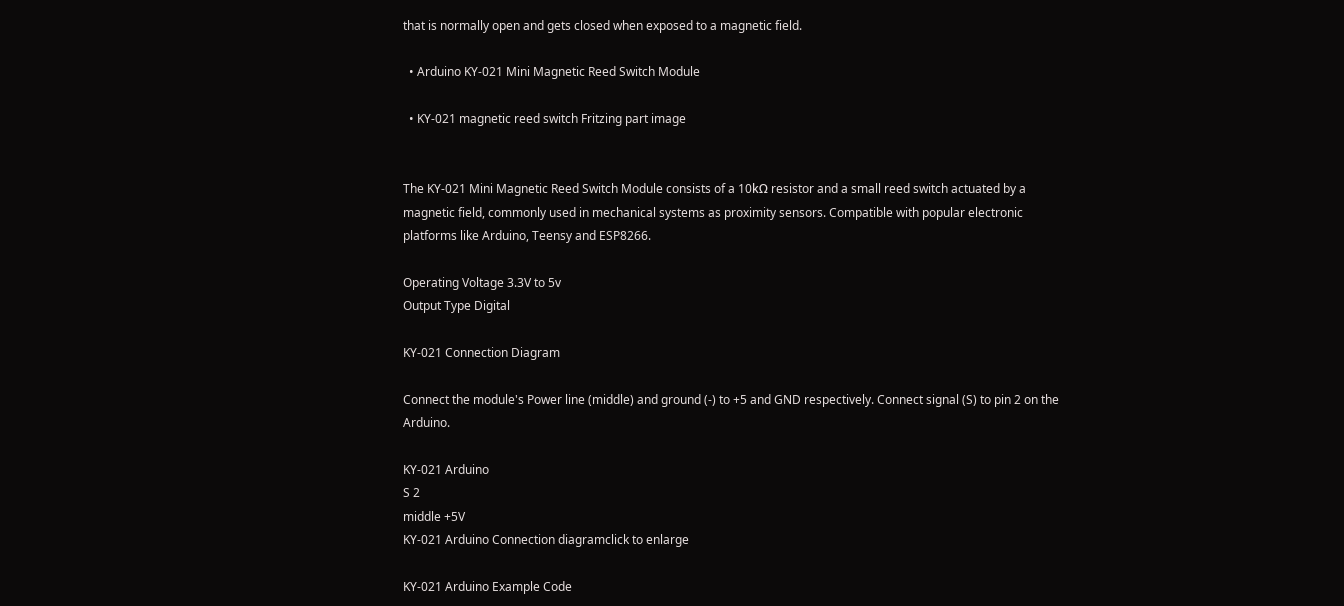that is normally open and gets closed when exposed to a magnetic field.

  • Arduino KY-021 Mini Magnetic Reed Switch Module

  • KY-021 magnetic reed switch Fritzing part image


The KY-021 Mini Magnetic Reed Switch Module consists of a 10kΩ resistor and a small reed switch actuated by a magnetic field, commonly used in mechanical systems as proximity sensors. Compatible with popular electronic platforms like Arduino, Teensy and ESP8266.

Operating Voltage 3.3V to 5v
Output Type Digital

KY-021 Connection Diagram

Connect the module's Power line (middle) and ground (-) to +5 and GND respectively. Connect signal (S) to pin 2 on the Arduino.

KY-021 Arduino
S 2
middle +5V
KY-021 Arduino Connection diagramclick to enlarge

KY-021 Arduino Example Code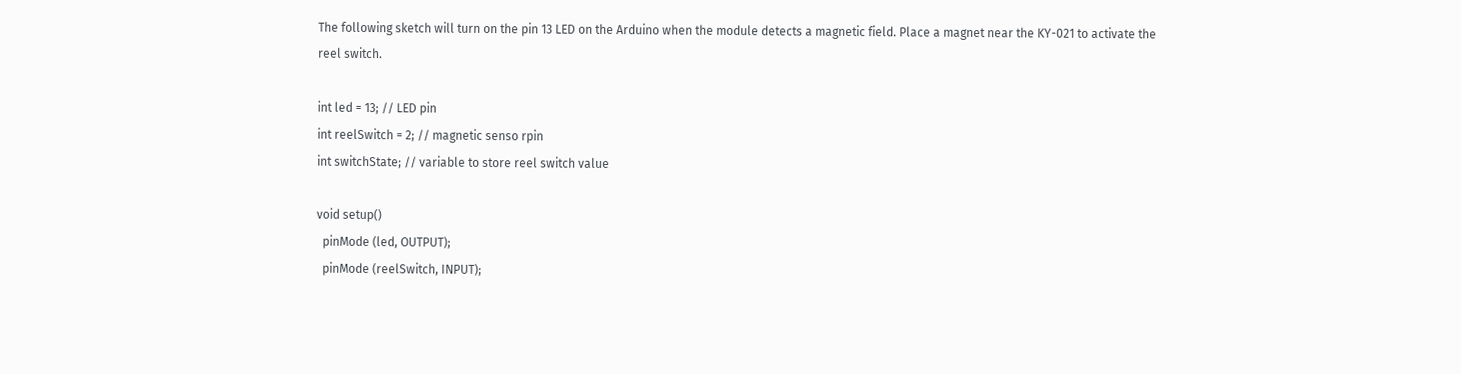The following sketch will turn on the pin 13 LED on the Arduino when the module detects a magnetic field. Place a magnet near the KY-021 to activate the reel switch.

int led = 13; // LED pin
int reelSwitch = 2; // magnetic senso rpin
int switchState; // variable to store reel switch value

void setup()
  pinMode (led, OUTPUT);
  pinMode (reelSwitch, INPUT);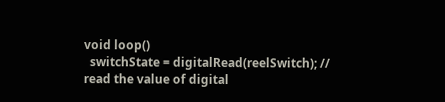void loop()
  switchState = digitalRead(reelSwitch); // read the value of digital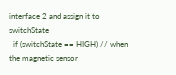interface 2 and assign it to switchState
  if (switchState == HIGH) // when the magnetic sensor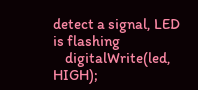detect a signal, LED is flashing
    digitalWrite(led, HIGH);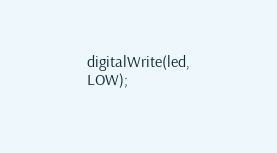digitalWrite(led, LOW);